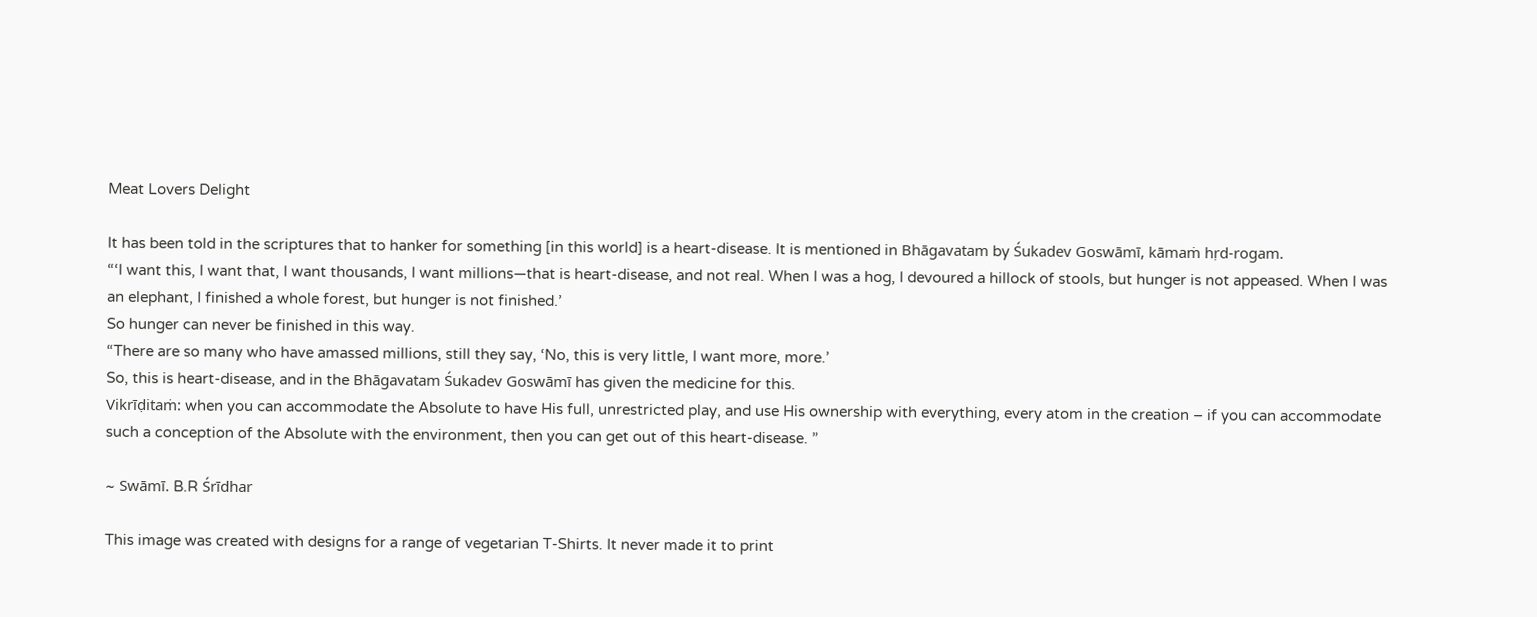Meat Lovers Delight

It has been told in the scriptures that to hanker for something [in this world] is a heart-disease. It is mentioned in Bhāgavatam by Śukadev Goswāmī, kāmaṁ hṛd-rogam.
“‘I want this, I want that, I want thousands, I want millions—that is heart-disease, and not real. When I was a hog, I devoured a hillock of stools, but hunger is not appeased. When I was an elephant, I finished a whole forest, but hunger is not finished.’
So hunger can never be finished in this way.
“There are so many who have amassed millions, still they say, ‘No, this is very little, I want more, more.’
So, this is heart-disease, and in the Bhāgavatam Śukadev Goswāmī has given the medicine for this.
Vikrīḍitaṁ: when you can accommodate the Absolute to have His full, unrestricted play, and use His ownership with everything, every atom in the creation – if you can accommodate such a conception of the Absolute with the environment, then you can get out of this heart-disease. ”

~ Swāmī. B.R Śrīdhar

This image was created with designs for a range of vegetarian T-Shirts. It never made it to print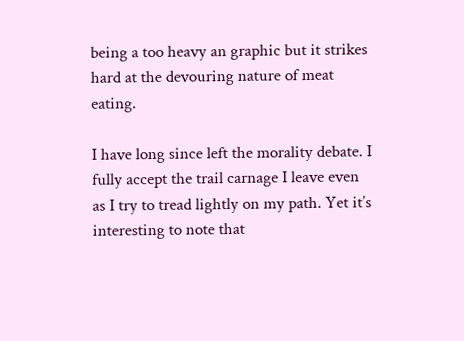being a too heavy an graphic but it strikes hard at the devouring nature of meat eating.

I have long since left the morality debate. I fully accept the trail carnage I leave even as I try to tread lightly on my path. Yet it’s interesting to note that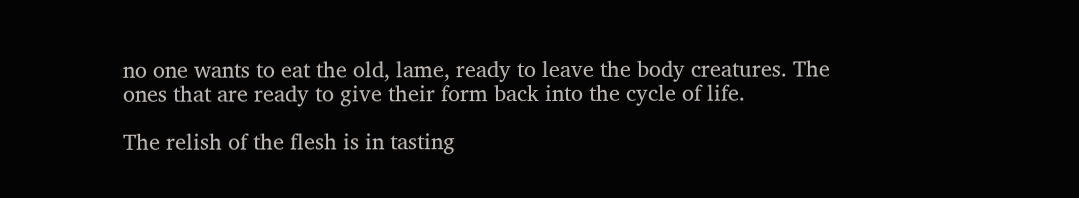no one wants to eat the old, lame, ready to leave the body creatures. The ones that are ready to give their form back into the cycle of life.

The relish of the flesh is in tasting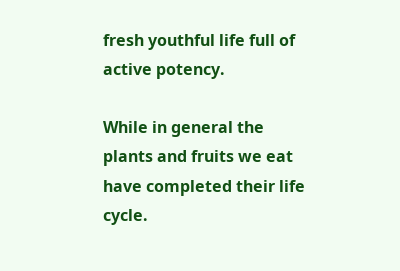fresh youthful life full of active potency.

While in general the plants and fruits we eat have completed their life cycle.